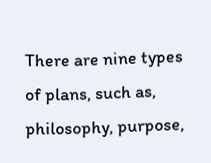There are nine types of plans, such as, philosophy, purpose,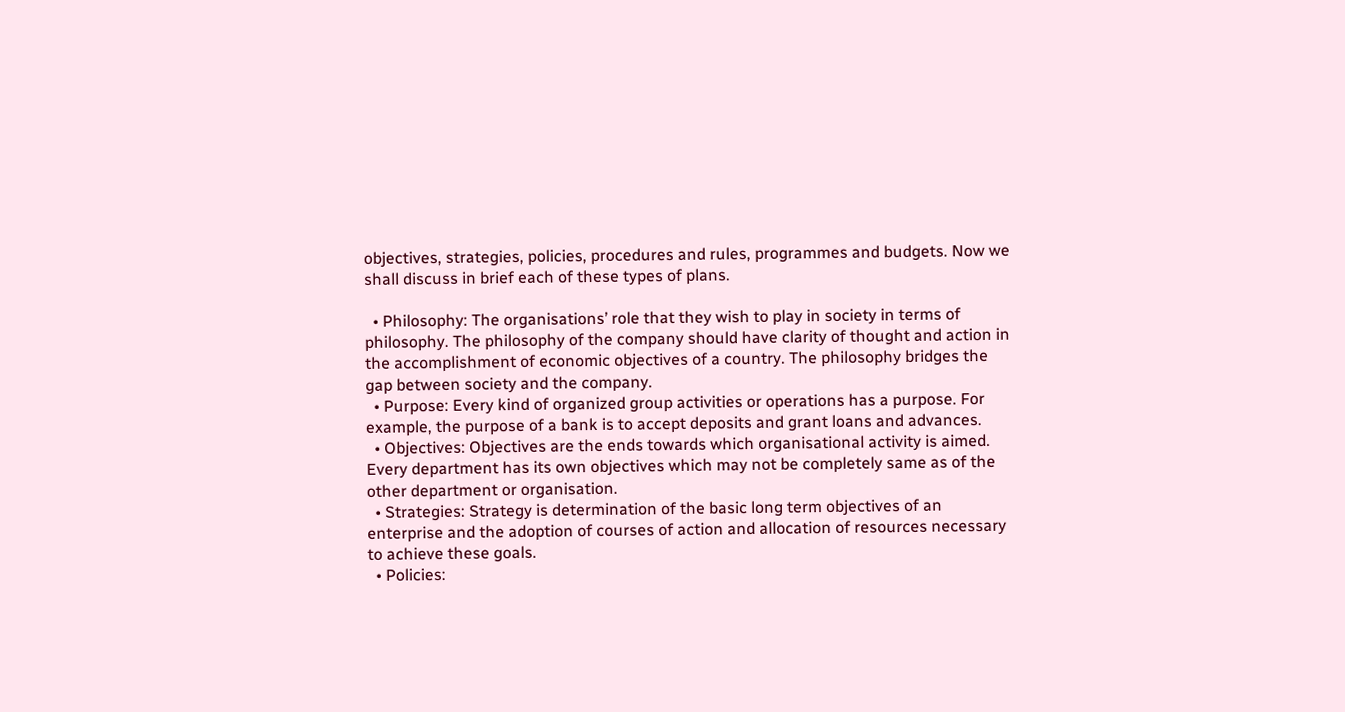objectives, strategies, policies, procedures and rules, programmes and budgets. Now we shall discuss in brief each of these types of plans.

  • Philosophy: The organisations’ role that they wish to play in society in terms of philosophy. The philosophy of the company should have clarity of thought and action in the accomplishment of economic objectives of a country. The philosophy bridges the gap between society and the company.
  • Purpose: Every kind of organized group activities or operations has a purpose. For example, the purpose of a bank is to accept deposits and grant loans and advances.
  • Objectives: Objectives are the ends towards which organisational activity is aimed. Every department has its own objectives which may not be completely same as of the other department or organisation.
  • Strategies: Strategy is determination of the basic long term objectives of an enterprise and the adoption of courses of action and allocation of resources necessary to achieve these goals.
  • Policies: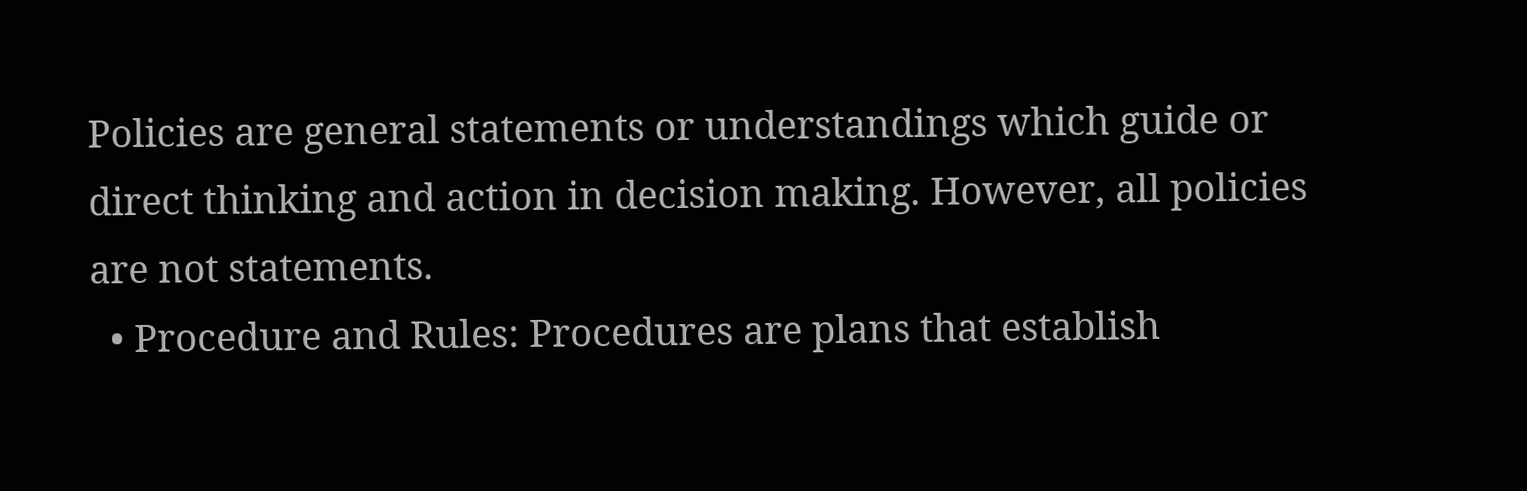Policies are general statements or understandings which guide or direct thinking and action in decision making. However, all policies are not statements.
  • Procedure and Rules: Procedures are plans that establish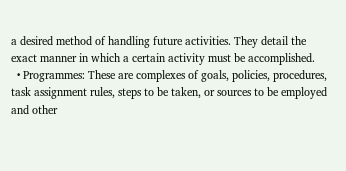a desired method of handling future activities. They detail the exact manner in which a certain activity must be accomplished.
  • Programmes: These are complexes of goals, policies, procedures, task assignment rules, steps to be taken, or sources to be employed and other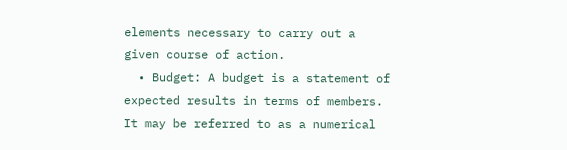elements necessary to carry out a given course of action.
  • Budget: A budget is a statement of expected results in terms of members. It may be referred to as a numerical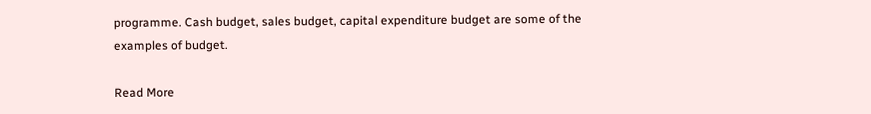programme. Cash budget, sales budget, capital expenditure budget are some of the examples of budget.

Read More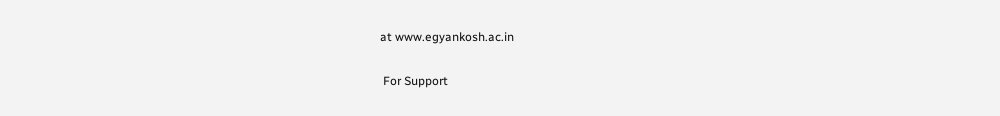at www.egyankosh.ac.in

 For Support